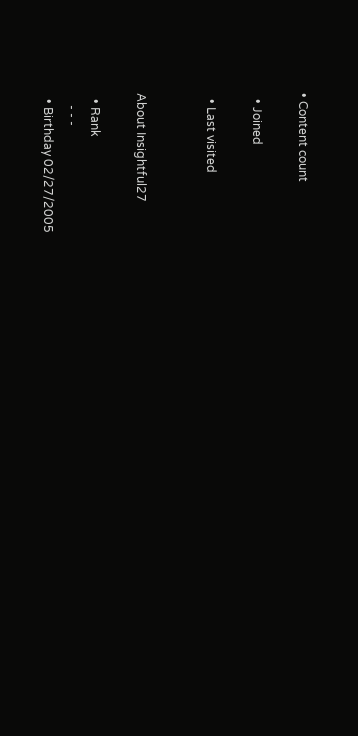• Content count

  • Joined

  • Last visited


About Insightful27

  • Rank
    - - -
  • Birthday 02/27/2005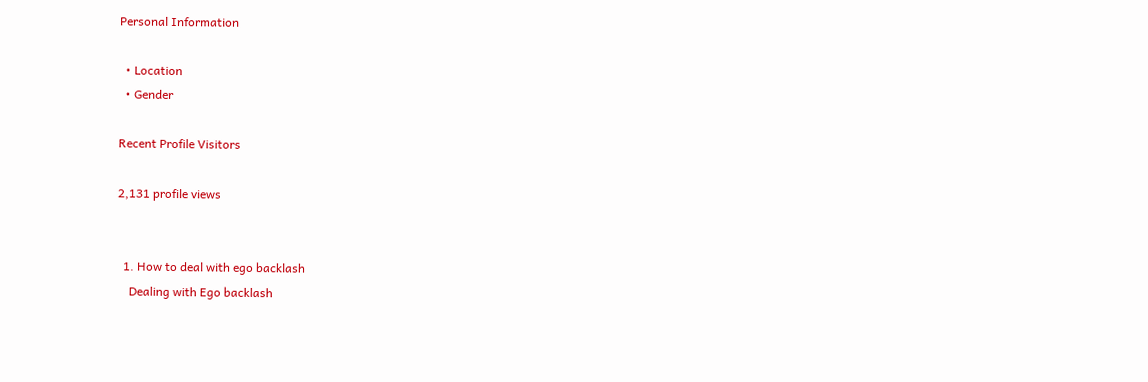Personal Information

  • Location
  • Gender

Recent Profile Visitors

2,131 profile views


  1. How to deal with ego backlash
    Dealing with Ego backlash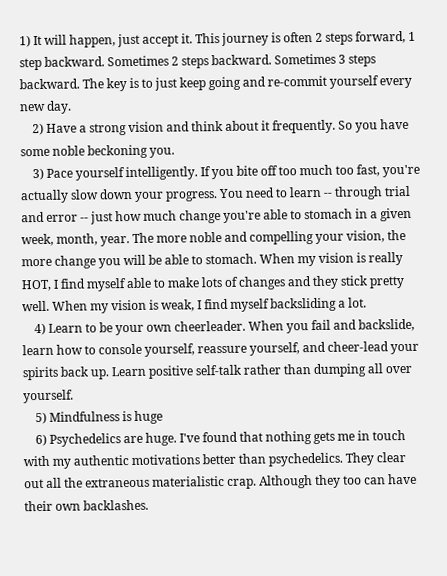1) It will happen, just accept it. This journey is often 2 steps forward, 1 step backward. Sometimes 2 steps backward. Sometimes 3 steps backward. The key is to just keep going and re-commit yourself every new day.
    2) Have a strong vision and think about it frequently. So you have some noble beckoning you.
    3) Pace yourself intelligently. If you bite off too much too fast, you're actually slow down your progress. You need to learn -- through trial and error -- just how much change you're able to stomach in a given week, month, year. The more noble and compelling your vision, the more change you will be able to stomach. When my vision is really HOT, I find myself able to make lots of changes and they stick pretty well. When my vision is weak, I find myself backsliding a lot.
    4) Learn to be your own cheerleader. When you fail and backslide, learn how to console yourself, reassure yourself, and cheer-lead your spirits back up. Learn positive self-talk rather than dumping all over yourself.
    5) Mindfulness is huge
    6) Psychedelics are huge. I've found that nothing gets me in touch with my authentic motivations better than psychedelics. They clear out all the extraneous materialistic crap. Although they too can have their own backlashes.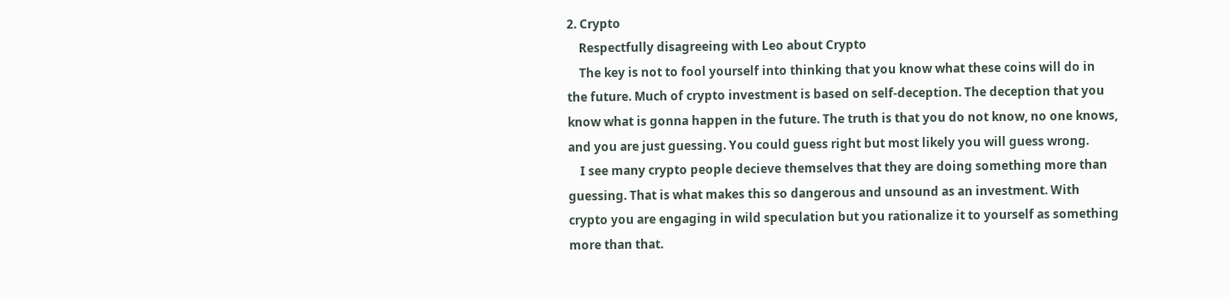2. Crypto
    Respectfully disagreeing with Leo about Crypto
    The key is not to fool yourself into thinking that you know what these coins will do in the future. Much of crypto investment is based on self-deception. The deception that you know what is gonna happen in the future. The truth is that you do not know, no one knows, and you are just guessing. You could guess right but most likely you will guess wrong.
    I see many crypto people decieve themselves that they are doing something more than guessing. That is what makes this so dangerous and unsound as an investment. With crypto you are engaging in wild speculation but you rationalize it to yourself as something more than that.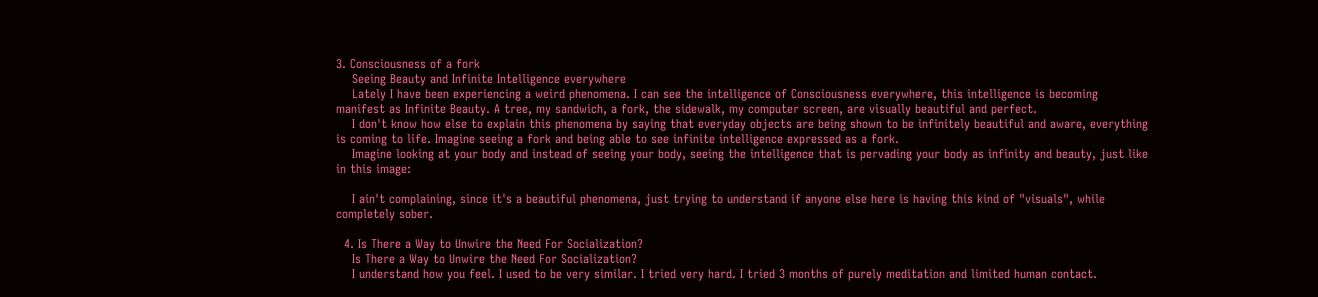3. Consciousness of a fork
    Seeing Beauty and Infinite Intelligence everywhere
    Lately I have been experiencing a weird phenomena. I can see the intelligence of Consciousness everywhere, this intelligence is becoming manifest as Infinite Beauty. A tree, my sandwich, a fork, the sidewalk, my computer screen, are visually beautiful and perfect.
    I don't know how else to explain this phenomena by saying that everyday objects are being shown to be infinitely beautiful and aware, everything is coming to life. Imagine seeing a fork and being able to see infinite intelligence expressed as a fork.
    Imagine looking at your body and instead of seeing your body, seeing the intelligence that is pervading your body as infinity and beauty, just like in this image:

    I ain't complaining, since it's a beautiful phenomena, just trying to understand if anyone else here is having this kind of "visuals", while completely sober.

  4. Is There a Way to Unwire the Need For Socialization?
    Is There a Way to Unwire the Need For Socialization?
    I understand how you feel. I used to be very similar. I tried very hard. I tried 3 months of purely meditation and limited human contact.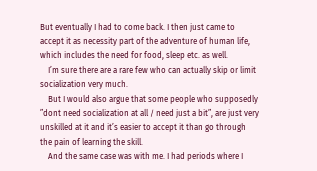But eventually I had to come back. I then just came to accept it as necessity part of the adventure of human life, which includes the need for food, sleep etc. as well.
    I’m sure there are a rare few who can actually skip or limit socialization very much.
    But I would also argue that some people who supposedly ”dont need socialization at all / need just a bit”, are just very unskilled at it and it’s easier to accept it than go through the pain of learning the skill.
    And the same case was with me. I had periods where I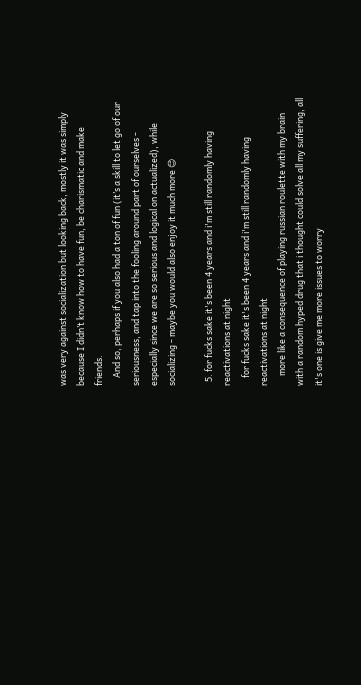was very against socialization but looking back, mostly it was simply because I didn’t know how to have fun, be charismatic and make friends.
    And so, perhaps if you also had a ton of fun (it’s a skill to let go of our seriousness, and tap into the fooling around part of ourselves - especially since we are so serious and logical on actualized), while socializing - maybe you would also enjoy it much more 😊

  5. for fucks sake it's been 4 years and i'm still randomly having reactivations at night
    for fucks sake it's been 4 years and i'm still randomly having reactivations at night
     more like a consequence of playing russian roulette with my brain with a random hyped drug that i thought could solve all my suffering, all it's one is give me more issues to worry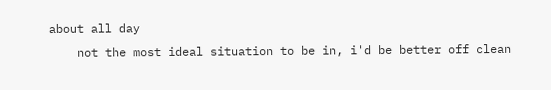about all day
    not the most ideal situation to be in, i'd be better off clean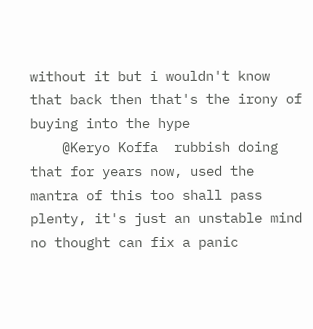without it but i wouldn't know that back then that's the irony of buying into the hype
    @Keryo Koffa  rubbish doing that for years now, used the mantra of this too shall pass plenty, it's just an unstable mind no thought can fix a panic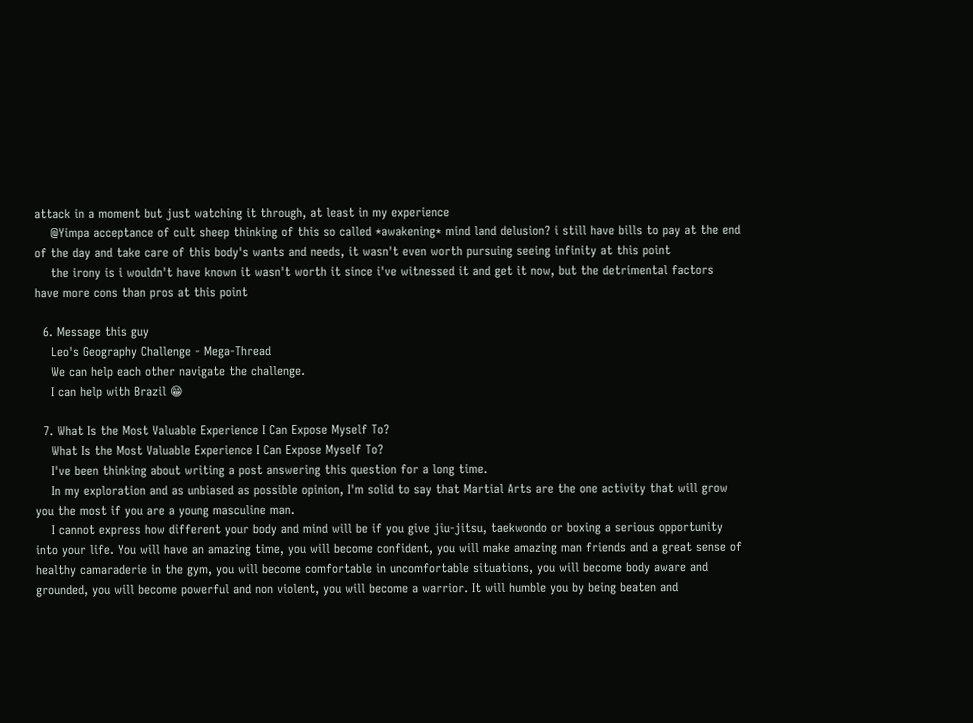attack in a moment but just watching it through, at least in my experience
    @Yimpa acceptance of cult sheep thinking of this so called *awakening* mind land delusion? i still have bills to pay at the end of the day and take care of this body's wants and needs, it wasn't even worth pursuing seeing infinity at this point
    the irony is i wouldn't have known it wasn't worth it since i've witnessed it and get it now, but the detrimental factors have more cons than pros at this point

  6. Message this guy
    Leo's Geography Challenge - Mega-Thread
    We can help each other navigate the challenge.
    I can help with Brazil 😁

  7. What Is the Most Valuable Experience I Can Expose Myself To?
    What Is the Most Valuable Experience I Can Expose Myself To?
    I've been thinking about writing a post answering this question for a long time.
    In my exploration and as unbiased as possible opinion, I'm solid to say that Martial Arts are the one activity that will grow you the most if you are a young masculine man.
    I cannot express how different your body and mind will be if you give jiu-jitsu, taekwondo or boxing a serious opportunity into your life. You will have an amazing time, you will become confident, you will make amazing man friends and a great sense of healthy camaraderie in the gym, you will become comfortable in uncomfortable situations, you will become body aware and grounded, you will become powerful and non violent, you will become a warrior. It will humble you by being beaten and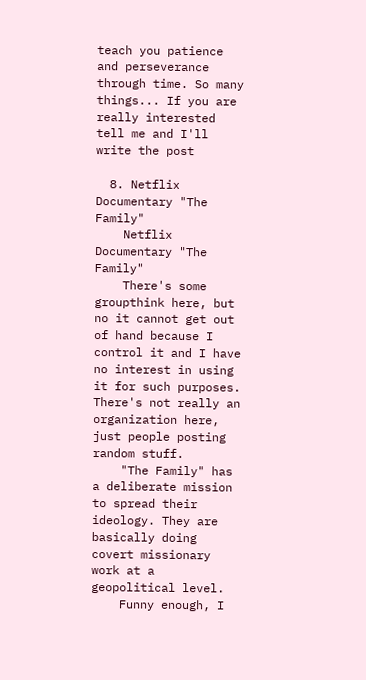teach you patience and perseverance through time. So many things... If you are really interested tell me and I'll write the post

  8. Netflix Documentary "The Family"
    Netflix Documentary "The Family"
    There's some groupthink here, but no it cannot get out of hand because I control it and I have no interest in using it for such purposes. There's not really an organization here, just people posting random stuff.
    "The Family" has a deliberate mission to spread their ideology. They are basically doing covert missionary work at a geopolitical level.
    Funny enough, I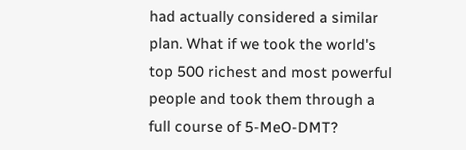had actually considered a similar plan. What if we took the world's top 500 richest and most powerful people and took them through a full course of 5-MeO-DMT?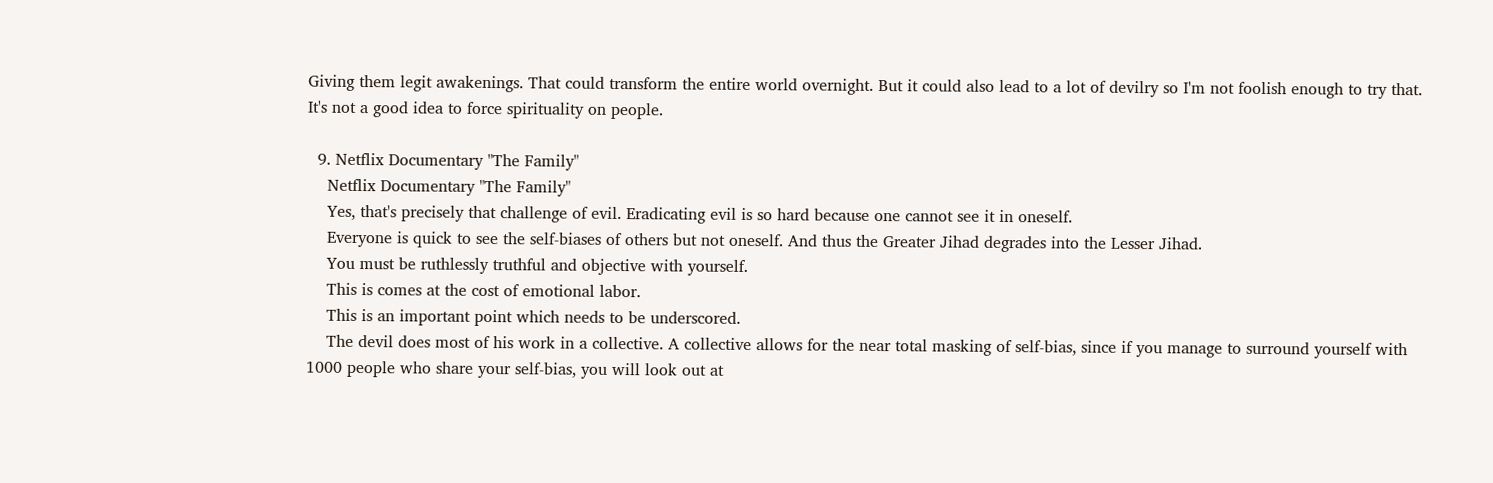Giving them legit awakenings. That could transform the entire world overnight. But it could also lead to a lot of devilry so I'm not foolish enough to try that. It's not a good idea to force spirituality on people.

  9. Netflix Documentary "The Family"
    Netflix Documentary "The Family"
    Yes, that's precisely that challenge of evil. Eradicating evil is so hard because one cannot see it in oneself.
    Everyone is quick to see the self-biases of others but not oneself. And thus the Greater Jihad degrades into the Lesser Jihad.
    You must be ruthlessly truthful and objective with yourself.
    This is comes at the cost of emotional labor.
    This is an important point which needs to be underscored.
    The devil does most of his work in a collective. A collective allows for the near total masking of self-bias, since if you manage to surround yourself with 1000 people who share your self-bias, you will look out at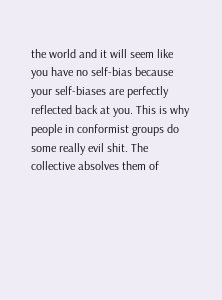the world and it will seem like you have no self-bias because your self-biases are perfectly reflected back at you. This is why people in conformist groups do some really evil shit. The collective absolves them of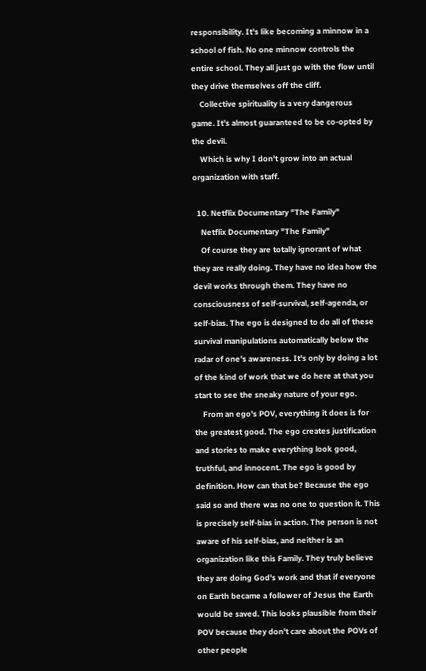responsibility. It's like becoming a minnow in a school of fish. No one minnow controls the entire school. They all just go with the flow until they drive themselves off the cliff.
    Collective spirituality is a very dangerous game. It's almost guaranteed to be co-opted by the devil.
    Which is why I don't grow into an actual organization with staff.

  10. Netflix Documentary "The Family"
    Netflix Documentary "The Family"
    Of course they are totally ignorant of what they are really doing. They have no idea how the devil works through them. They have no consciousness of self-survival, self-agenda, or self-bias. The ego is designed to do all of these survival manipulations automatically below the radar of one's awareness. It's only by doing a lot of the kind of work that we do here at that you start to see the sneaky nature of your ego.
    From an ego's POV, everything it does is for the greatest good. The ego creates justification and stories to make everything look good, truthful, and innocent. The ego is good by definition. How can that be? Because the ego said so and there was no one to question it. This is precisely self-bias in action. The person is not aware of his self-bias, and neither is an organization like this Family. They truly believe they are doing God's work and that if everyone on Earth became a follower of Jesus the Earth would be saved. This looks plausible from their POV because they don't care about the POVs of other people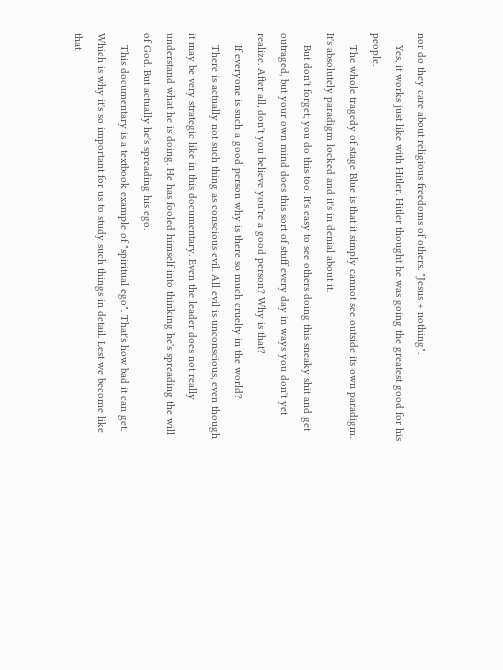nor do they care about religious freedoms of others. "Jesus + nothing".
    Yes, it works just like with Hitler. Hitler thought he was going the greatest good for his people.
    The whole tragedy of stage Blue is that it simply cannot see outside its own paradigm. It's absolutely paradigm locked and it's in denial about it.
    But don't forget, you do this too. It's easy to see others doing this sneaky shit and get outraged, but your own mind does this sort of stuff every day in ways you don't yet realize. After all, don't you believe you're a good person? Why is that?
    If everyone is such a good person why is there so much cruelty in the world?
    There is actually not such thing as conscious evil. All evil is unconscious, even though it may be very strategic like in this documentary. Even the leader does not really understand what he is doing. He has fooled himself into thinking he's spreading the will of God. But actually he's spreading his ego.
    This documentary is a textbook example of "spiritual ego". That's how bad it can get. Which is why it's so important for us to study such things in detail. Lest we become like that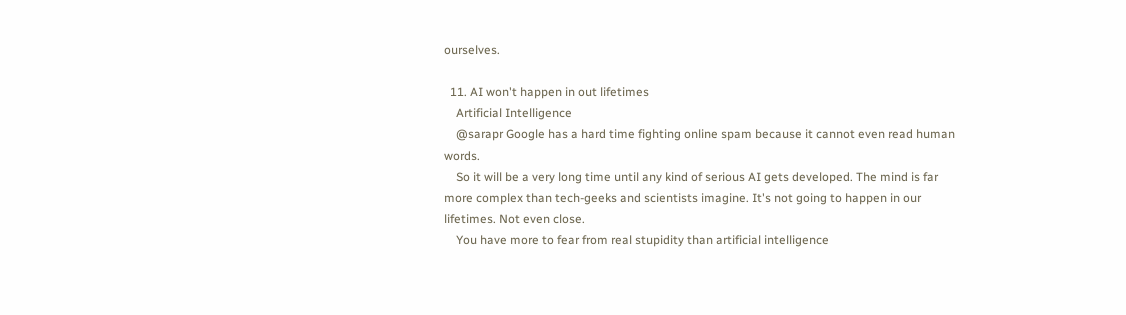ourselves.

  11. AI won't happen in out lifetimes
    Artificial Intelligence
    @sarapr Google has a hard time fighting online spam because it cannot even read human words.
    So it will be a very long time until any kind of serious AI gets developed. The mind is far more complex than tech-geeks and scientists imagine. It's not going to happen in our lifetimes. Not even close.
    You have more to fear from real stupidity than artificial intelligence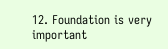12. Foundation is very important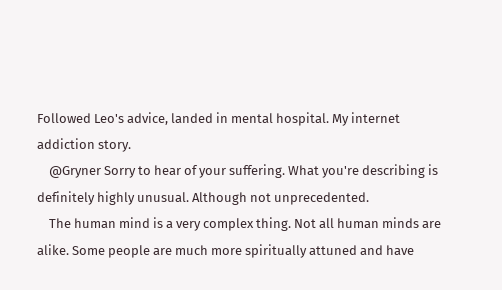Followed Leo's advice, landed in mental hospital. My internet addiction story.
    @Gryner Sorry to hear of your suffering. What you're describing is definitely highly unusual. Although not unprecedented.
    The human mind is a very complex thing. Not all human minds are alike. Some people are much more spiritually attuned and have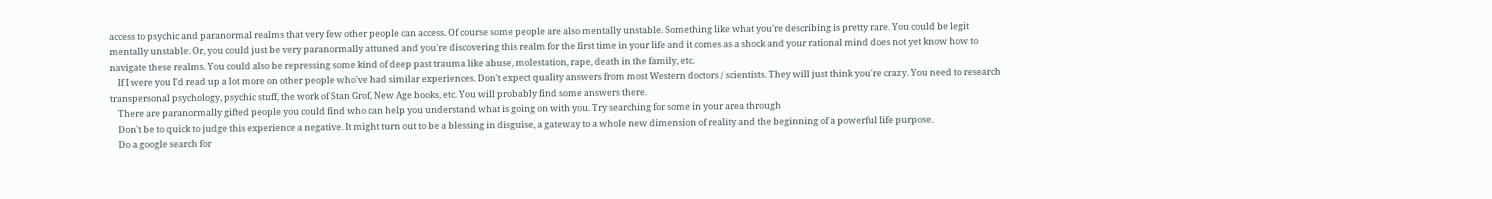access to psychic and paranormal realms that very few other people can access. Of course some people are also mentally unstable. Something like what you're describing is pretty rare. You could be legit mentally unstable. Or, you could just be very paranormally attuned and you're discovering this realm for the first time in your life and it comes as a shock and your rational mind does not yet know how to navigate these realms. You could also be repressing some kind of deep past trauma like abuse, molestation, rape, death in the family, etc.
    If I were you I'd read up a lot more on other people who've had similar experiences. Don't expect quality answers from most Western doctors / scientists. They will just think you're crazy. You need to research transpersonal psychology, psychic stuff, the work of Stan Grof, New Age books, etc. You will probably find some answers there.
    There are paranormally gifted people you could find who can help you understand what is going on with you. Try searching for some in your area through
    Don't be to quick to judge this experience a negative. It might turn out to be a blessing in disguise, a gateway to a whole new dimension of reality and the beginning of a powerful life purpose.
    Do a google search for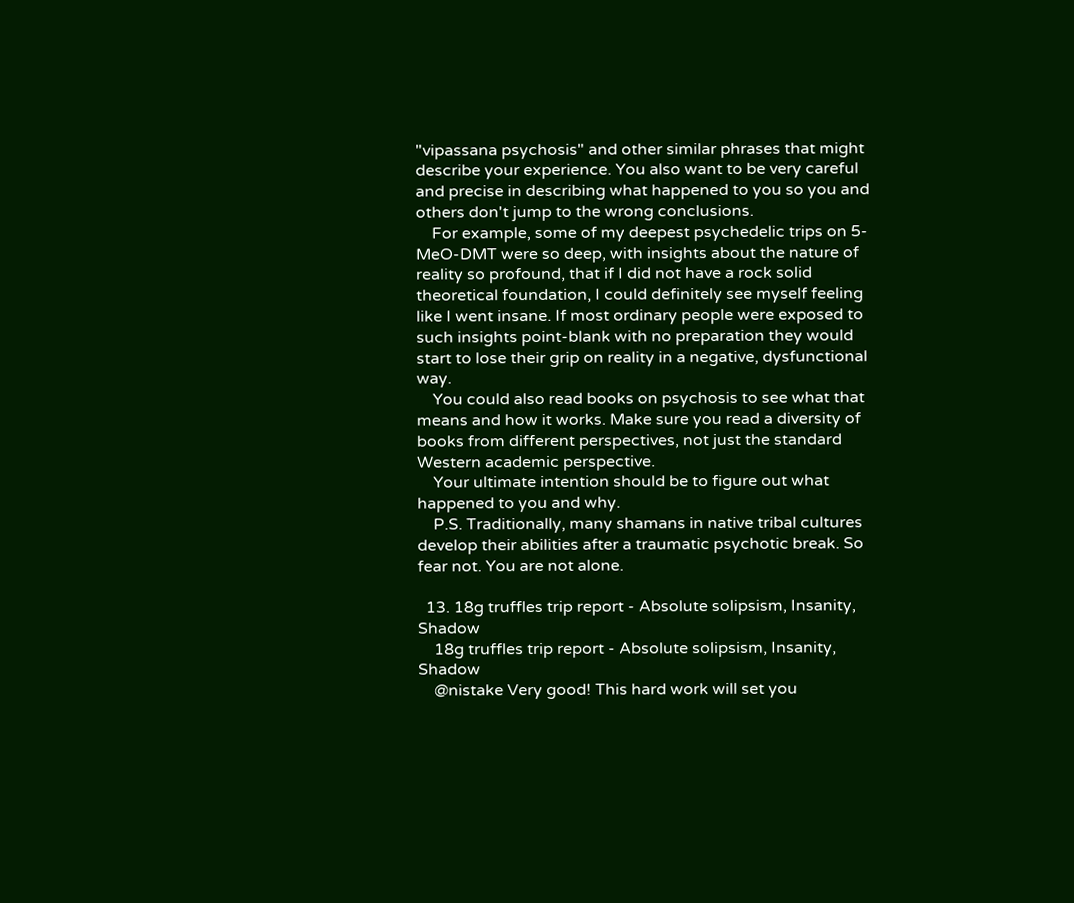"vipassana psychosis" and other similar phrases that might describe your experience. You also want to be very careful and precise in describing what happened to you so you and others don't jump to the wrong conclusions.
    For example, some of my deepest psychedelic trips on 5-MeO-DMT were so deep, with insights about the nature of reality so profound, that if I did not have a rock solid theoretical foundation, I could definitely see myself feeling like I went insane. If most ordinary people were exposed to such insights point-blank with no preparation they would start to lose their grip on reality in a negative, dysfunctional way.
    You could also read books on psychosis to see what that means and how it works. Make sure you read a diversity of books from different perspectives, not just the standard Western academic perspective.
    Your ultimate intention should be to figure out what happened to you and why.
    P.S. Traditionally, many shamans in native tribal cultures develop their abilities after a traumatic psychotic break. So fear not. You are not alone.

  13. 18g truffles trip report - Absolute solipsism, Insanity, Shadow
    18g truffles trip report - Absolute solipsism, Insanity, Shadow
    @nistake Very good! This hard work will set you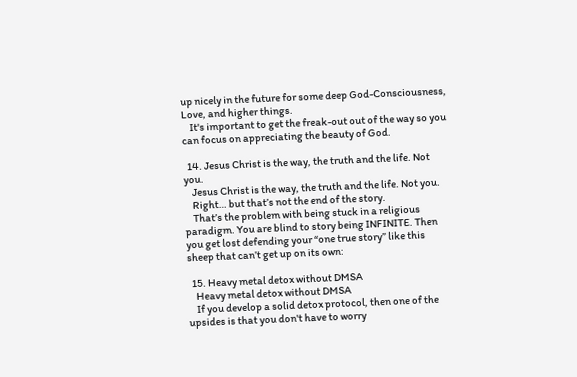up nicely in the future for some deep God-Consciousness, Love, and higher things.
    It's important to get the freak-out out of the way so you can focus on appreciating the beauty of God.

  14. Jesus Christ is the way, the truth and the life. Not you.
    Jesus Christ is the way, the truth and the life. Not you.
    Right… but that’s not the end of the story.
    That’s the problem with being stuck in a religious paradigm. You are blind to story being INFINITE. Then you get lost defending your “one true story” like this sheep that can’t get up on its own:

  15. Heavy metal detox without DMSA
    Heavy metal detox without DMSA
    If you develop a solid detox protocol, then one of the upsides is that you don't have to worry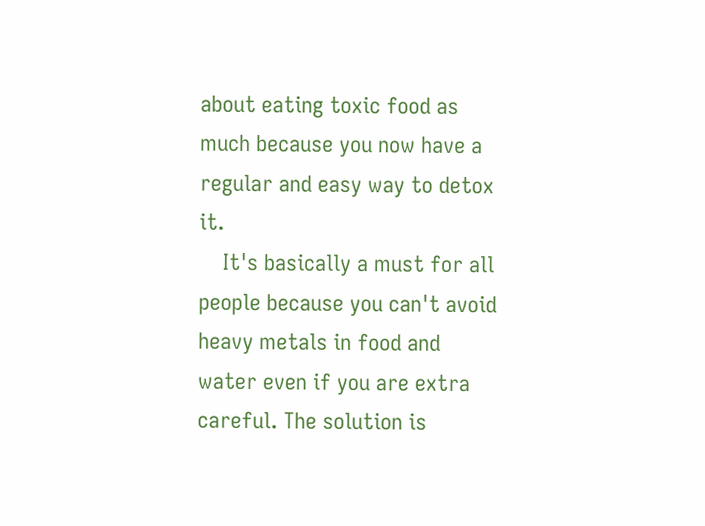about eating toxic food as much because you now have a regular and easy way to detox it.
    It's basically a must for all people because you can't avoid heavy metals in food and water even if you are extra careful. The solution is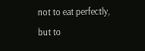not to eat perfectly, but to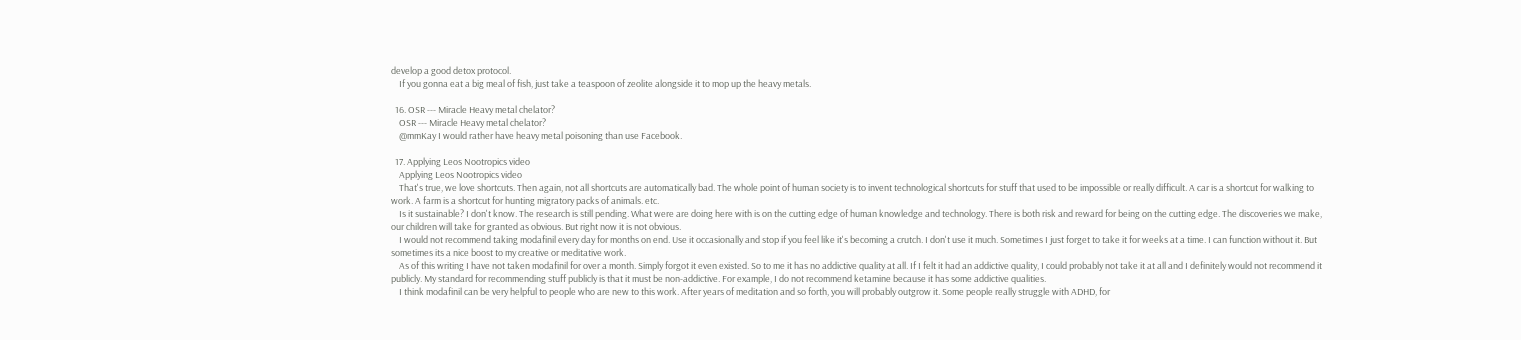develop a good detox protocol.
    If you gonna eat a big meal of fish, just take a teaspoon of zeolite alongside it to mop up the heavy metals.

  16. OSR --- Miracle Heavy metal chelator?
    OSR --- Miracle Heavy metal chelator?
    @mmKay I would rather have heavy metal poisoning than use Facebook.

  17. Applying Leos Nootropics video
    Applying Leos Nootropics video
    That's true, we love shortcuts. Then again, not all shortcuts are automatically bad. The whole point of human society is to invent technological shortcuts for stuff that used to be impossible or really difficult. A car is a shortcut for walking to work. A farm is a shortcut for hunting migratory packs of animals. etc.
    Is it sustainable? I don't know. The research is still pending. What were are doing here with is on the cutting edge of human knowledge and technology. There is both risk and reward for being on the cutting edge. The discoveries we make, our children will take for granted as obvious. But right now it is not obvious.
    I would not recommend taking modafinil every day for months on end. Use it occasionally and stop if you feel like it's becoming a crutch. I don't use it much. Sometimes I just forget to take it for weeks at a time. I can function without it. But sometimes its a nice boost to my creative or meditative work.
    As of this writing I have not taken modafinil for over a month. Simply forgot it even existed. So to me it has no addictive quality at all. If I felt it had an addictive quality, I could probably not take it at all and I definitely would not recommend it publicly. My standard for recommending stuff publicly is that it must be non-addictive. For example, I do not recommend ketamine because it has some addictive qualities.
    I think modafinil can be very helpful to people who are new to this work. After years of meditation and so forth, you will probably outgrow it. Some people really struggle with ADHD, for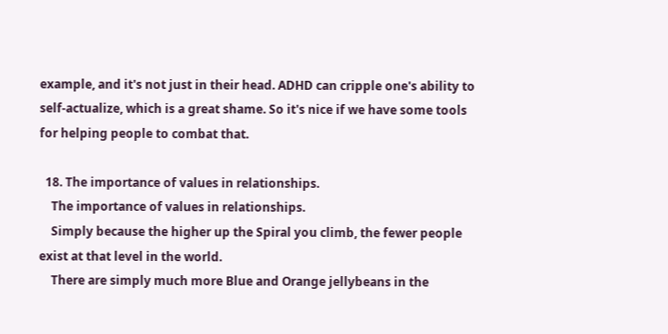example, and it's not just in their head. ADHD can cripple one's ability to self-actualize, which is a great shame. So it's nice if we have some tools for helping people to combat that.

  18. The importance of values in relationships.
    The importance of values in relationships.
    Simply because the higher up the Spiral you climb, the fewer people exist at that level in the world.
    There are simply much more Blue and Orange jellybeans in the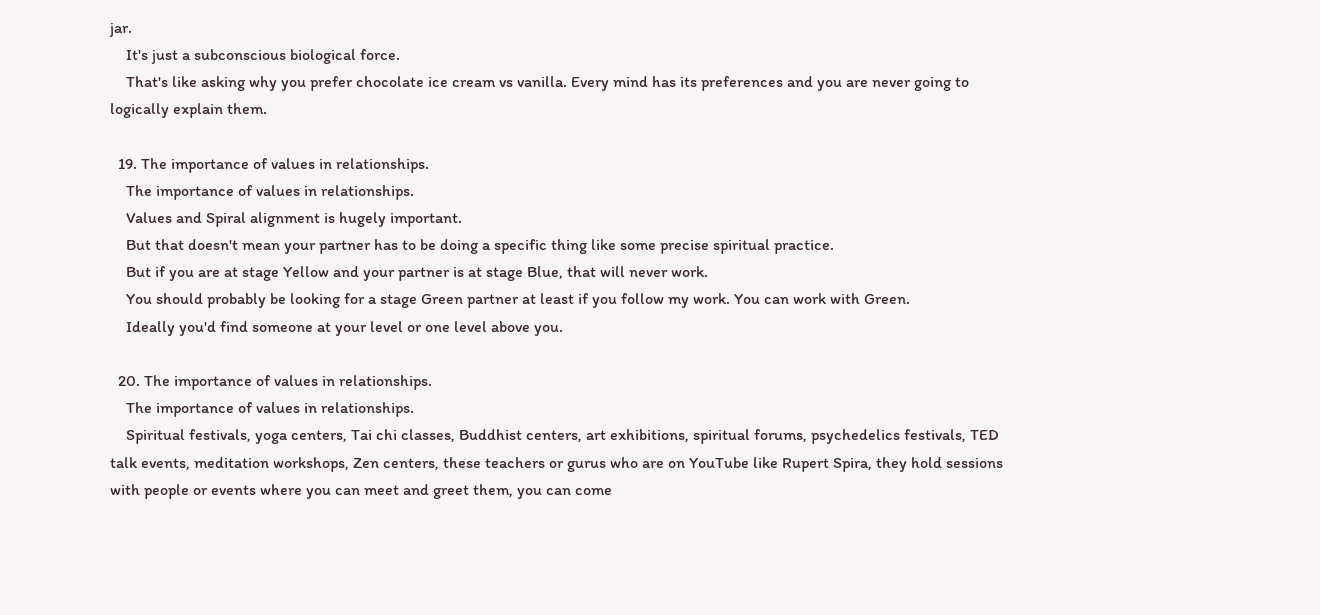jar.
    It's just a subconscious biological force.
    That's like asking why you prefer chocolate ice cream vs vanilla. Every mind has its preferences and you are never going to logically explain them.

  19. The importance of values in relationships.
    The importance of values in relationships.
    Values and Spiral alignment is hugely important.
    But that doesn't mean your partner has to be doing a specific thing like some precise spiritual practice.
    But if you are at stage Yellow and your partner is at stage Blue, that will never work.
    You should probably be looking for a stage Green partner at least if you follow my work. You can work with Green.
    Ideally you'd find someone at your level or one level above you.

  20. The importance of values in relationships.
    The importance of values in relationships.
    Spiritual festivals, yoga centers, Tai chi classes, Buddhist centers, art exhibitions, spiritual forums, psychedelics festivals, TED talk events, meditation workshops, Zen centers, these teachers or gurus who are on YouTube like Rupert Spira, they hold sessions with people or events where you can meet and greet them, you can come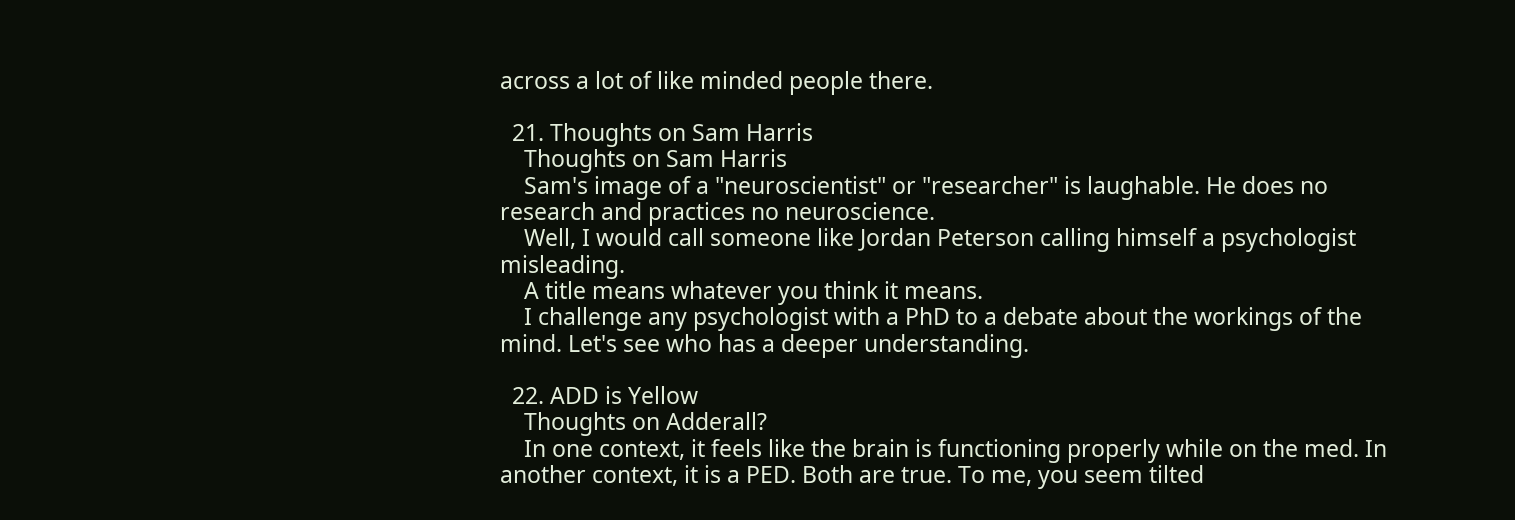across a lot of like minded people there.

  21. Thoughts on Sam Harris
    Thoughts on Sam Harris
    Sam's image of a "neuroscientist" or "researcher" is laughable. He does no research and practices no neuroscience.
    Well, I would call someone like Jordan Peterson calling himself a psychologist misleading.
    A title means whatever you think it means.
    I challenge any psychologist with a PhD to a debate about the workings of the mind. Let's see who has a deeper understanding.

  22. ADD is Yellow
    Thoughts on Adderall?
    In one context, it feels like the brain is functioning properly while on the med. In another context, it is a PED. Both are true. To me, you seem tilted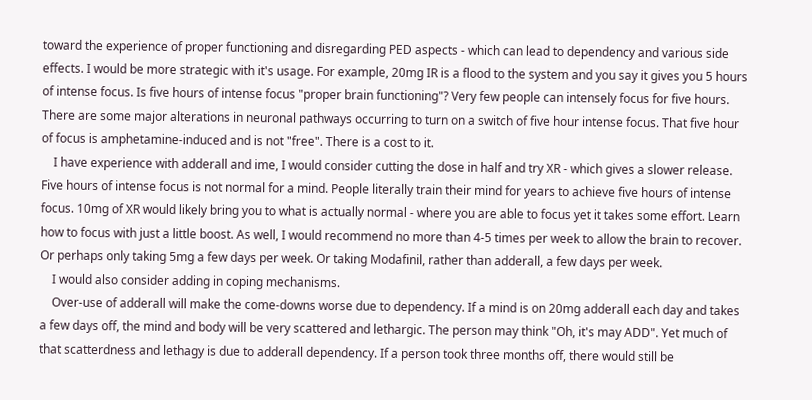toward the experience of proper functioning and disregarding PED aspects - which can lead to dependency and various side effects. I would be more strategic with it's usage. For example, 20mg IR is a flood to the system and you say it gives you 5 hours of intense focus. Is five hours of intense focus "proper brain functioning"? Very few people can intensely focus for five hours. There are some major alterations in neuronal pathways occurring to turn on a switch of five hour intense focus. That five hour of focus is amphetamine-induced and is not "free". There is a cost to it.
    I have experience with adderall and ime, I would consider cutting the dose in half and try XR - which gives a slower release. Five hours of intense focus is not normal for a mind. People literally train their mind for years to achieve five hours of intense focus. 10mg of XR would likely bring you to what is actually normal - where you are able to focus yet it takes some effort. Learn how to focus with just a little boost. As well, I would recommend no more than 4-5 times per week to allow the brain to recover. Or perhaps only taking 5mg a few days per week. Or taking Modafinil, rather than adderall, a few days per week.
    I would also consider adding in coping mechanisms.
    Over-use of adderall will make the come-downs worse due to dependency. If a mind is on 20mg adderall each day and takes a few days off, the mind and body will be very scattered and lethargic. The person may think "Oh, it's may ADD". Yet much of that scatterdness and lethagy is due to adderall dependency. If a person took three months off, there would still be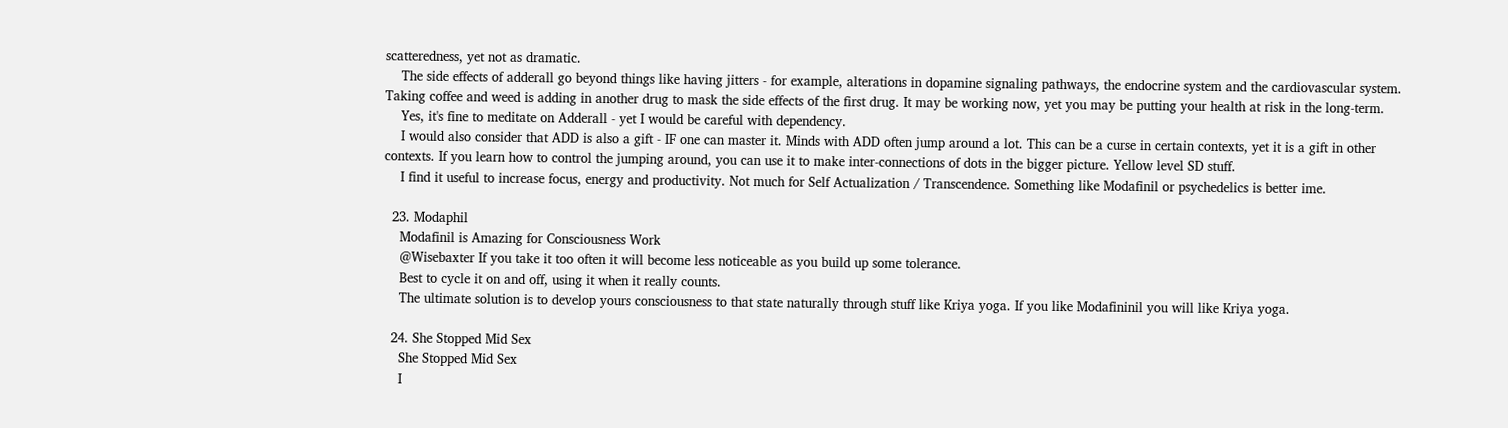scatteredness, yet not as dramatic.
    The side effects of adderall go beyond things like having jitters - for example, alterations in dopamine signaling pathways, the endocrine system and the cardiovascular system. Taking coffee and weed is adding in another drug to mask the side effects of the first drug. It may be working now, yet you may be putting your health at risk in the long-term.
    Yes, it's fine to meditate on Adderall - yet I would be careful with dependency.
    I would also consider that ADD is also a gift - IF one can master it. Minds with ADD often jump around a lot. This can be a curse in certain contexts, yet it is a gift in other contexts. If you learn how to control the jumping around, you can use it to make inter-connections of dots in the bigger picture. Yellow level SD stuff.
    I find it useful to increase focus, energy and productivity. Not much for Self Actualization / Transcendence. Something like Modafinil or psychedelics is better ime.

  23. Modaphil
    Modafinil is Amazing for Consciousness Work
    @Wisebaxter If you take it too often it will become less noticeable as you build up some tolerance.
    Best to cycle it on and off, using it when it really counts.
    The ultimate solution is to develop yours consciousness to that state naturally through stuff like Kriya yoga. If you like Modafininil you will like Kriya yoga.

  24. She Stopped Mid Sex
    She Stopped Mid Sex
    I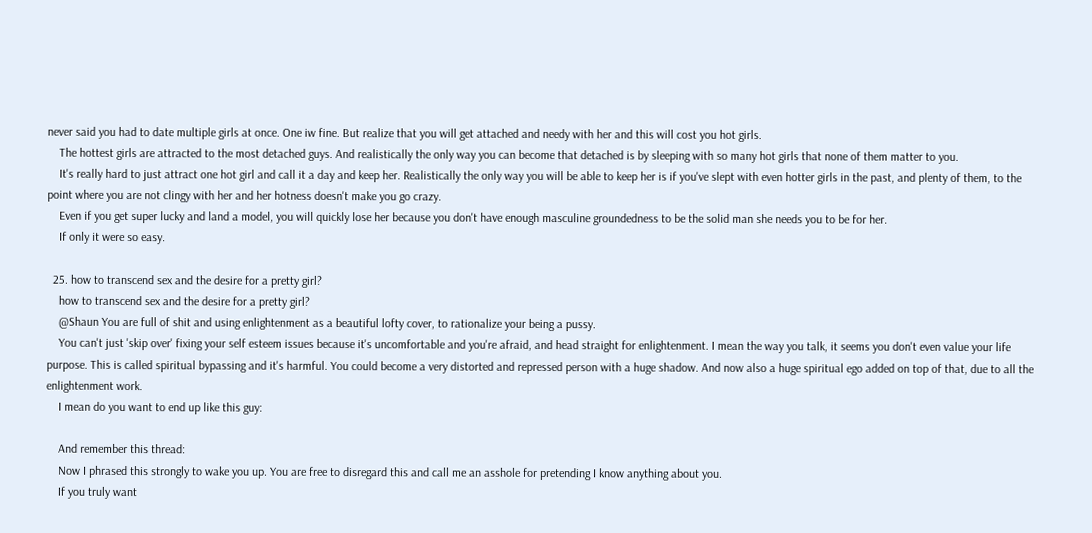never said you had to date multiple girls at once. One iw fine. But realize that you will get attached and needy with her and this will cost you hot girls.
    The hottest girls are attracted to the most detached guys. And realistically the only way you can become that detached is by sleeping with so many hot girls that none of them matter to you.
    It's really hard to just attract one hot girl and call it a day and keep her. Realistically the only way you will be able to keep her is if you've slept with even hotter girls in the past, and plenty of them, to the point where you are not clingy with her and her hotness doesn't make you go crazy.
    Even if you get super lucky and land a model, you will quickly lose her because you don't have enough masculine groundedness to be the solid man she needs you to be for her.
    If only it were so easy.

  25. how to transcend sex and the desire for a pretty girl?
    how to transcend sex and the desire for a pretty girl?
    @Shaun You are full of shit and using enlightenment as a beautiful lofty cover, to rationalize your being a pussy.
    You can't just 'skip over' fixing your self esteem issues because it's uncomfortable and you're afraid, and head straight for enlightenment. I mean the way you talk, it seems you don't even value your life purpose. This is called spiritual bypassing and it's harmful. You could become a very distorted and repressed person with a huge shadow. And now also a huge spiritual ego added on top of that, due to all the enlightenment work.
    I mean do you want to end up like this guy:

    And remember this thread:
    Now I phrased this strongly to wake you up. You are free to disregard this and call me an asshole for pretending I know anything about you.
    If you truly want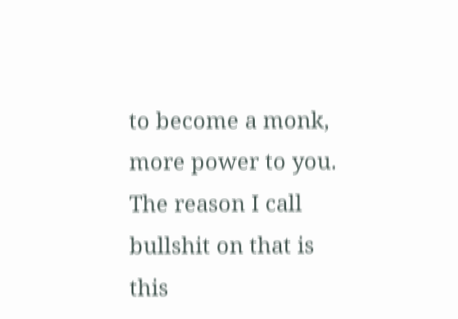to become a monk, more power to you. The reason I call bullshit on that is this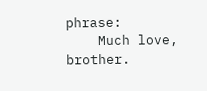phrase:
    Much love, brother.